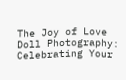The Joy of Love Doll Photography: Celebrating Your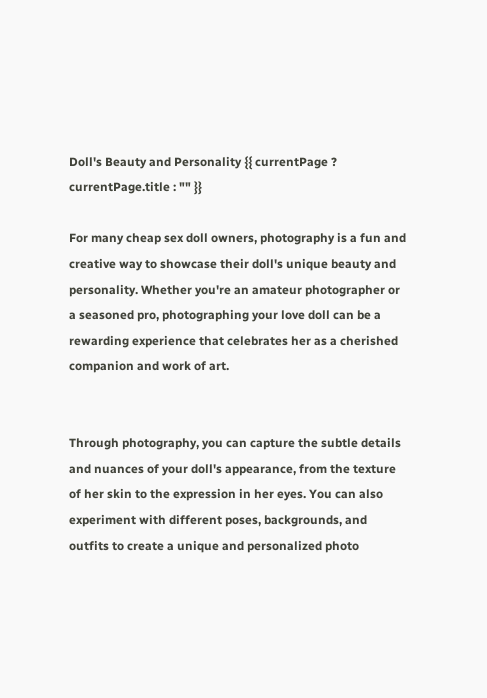Doll's Beauty and Personality {{ currentPage ? currentPage.title : "" }}

For many cheap sex doll owners, photography is a fun and creative way to showcase their doll's unique beauty and personality. Whether you're an amateur photographer or a seasoned pro, photographing your love doll can be a rewarding experience that celebrates her as a cherished companion and work of art.


Through photography, you can capture the subtle details and nuances of your doll's appearance, from the texture of her skin to the expression in her eyes. You can also experiment with different poses, backgrounds, and outfits to create a unique and personalized photo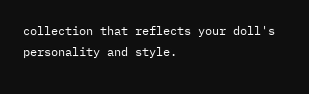collection that reflects your doll's personality and style.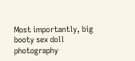Most importantly, big booty sex doll photography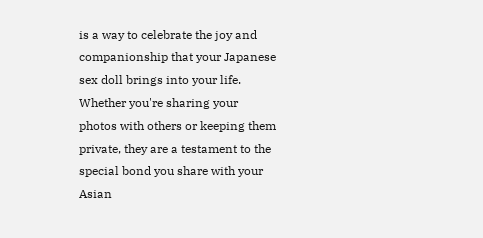is a way to celebrate the joy and companionship that your Japanese sex doll brings into your life. Whether you're sharing your photos with others or keeping them private, they are a testament to the special bond you share with your Asian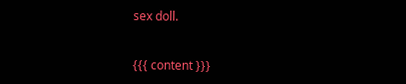sex doll.


{{{ content }}}